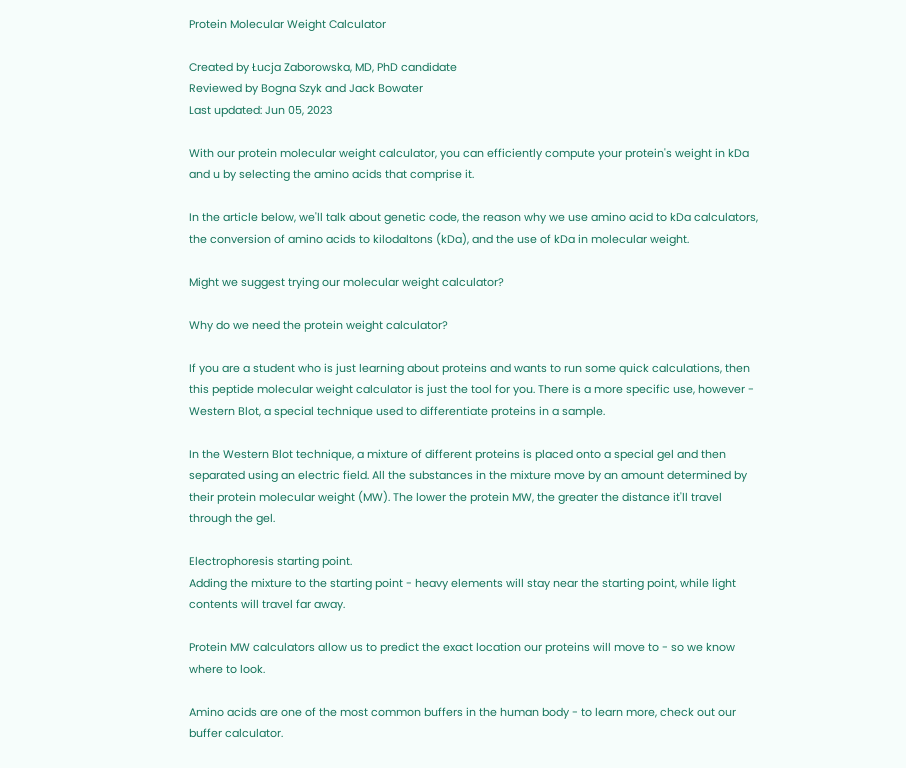Protein Molecular Weight Calculator

Created by Łucja Zaborowska, MD, PhD candidate
Reviewed by Bogna Szyk and Jack Bowater
Last updated: Jun 05, 2023

With our protein molecular weight calculator, you can efficiently compute your protein's weight in kDa and u by selecting the amino acids that comprise it.

In the article below, we'll talk about genetic code, the reason why we use amino acid to kDa calculators, the conversion of amino acids to kilodaltons (kDa), and the use of kDa in molecular weight.

Might we suggest trying our molecular weight calculator?

Why do we need the protein weight calculator?

If you are a student who is just learning about proteins and wants to run some quick calculations, then this peptide molecular weight calculator is just the tool for you. There is a more specific use, however - Western Blot, a special technique used to differentiate proteins in a sample.

In the Western Blot technique, a mixture of different proteins is placed onto a special gel and then separated using an electric field. All the substances in the mixture move by an amount determined by their protein molecular weight (MW). The lower the protein MW, the greater the distance it'll travel through the gel.

Electrophoresis starting point.
Adding the mixture to the starting point - heavy elements will stay near the starting point, while light contents will travel far away.

Protein MW calculators allow us to predict the exact location our proteins will move to - so we know where to look.

Amino acids are one of the most common buffers in the human body - to learn more, check out our buffer calculator.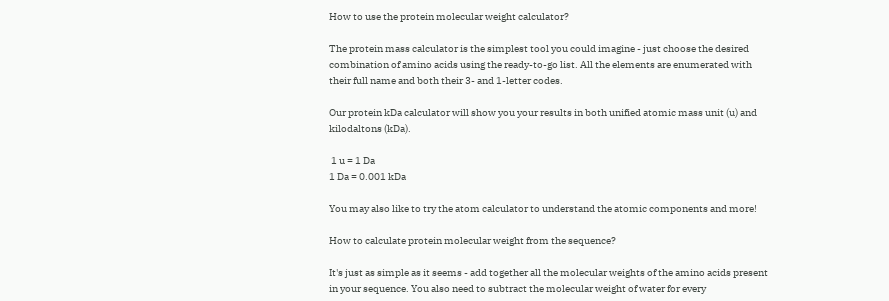How to use the protein molecular weight calculator?

The protein mass calculator is the simplest tool you could imagine - just choose the desired combination of amino acids using the ready-to-go list. All the elements are enumerated with their full name and both their 3- and 1-letter codes.

Our protein kDa calculator will show you your results in both unified atomic mass unit (u) and kilodaltons (kDa).

 1 u = 1 Da
1 Da = 0.001 kDa

You may also like to try the atom calculator to understand the atomic components and more!

How to calculate protein molecular weight from the sequence?

It's just as simple as it seems - add together all the molecular weights of the amino acids present in your sequence. You also need to subtract the molecular weight of water for every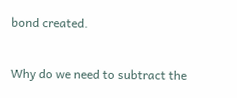bond created.

Why do we need to subtract the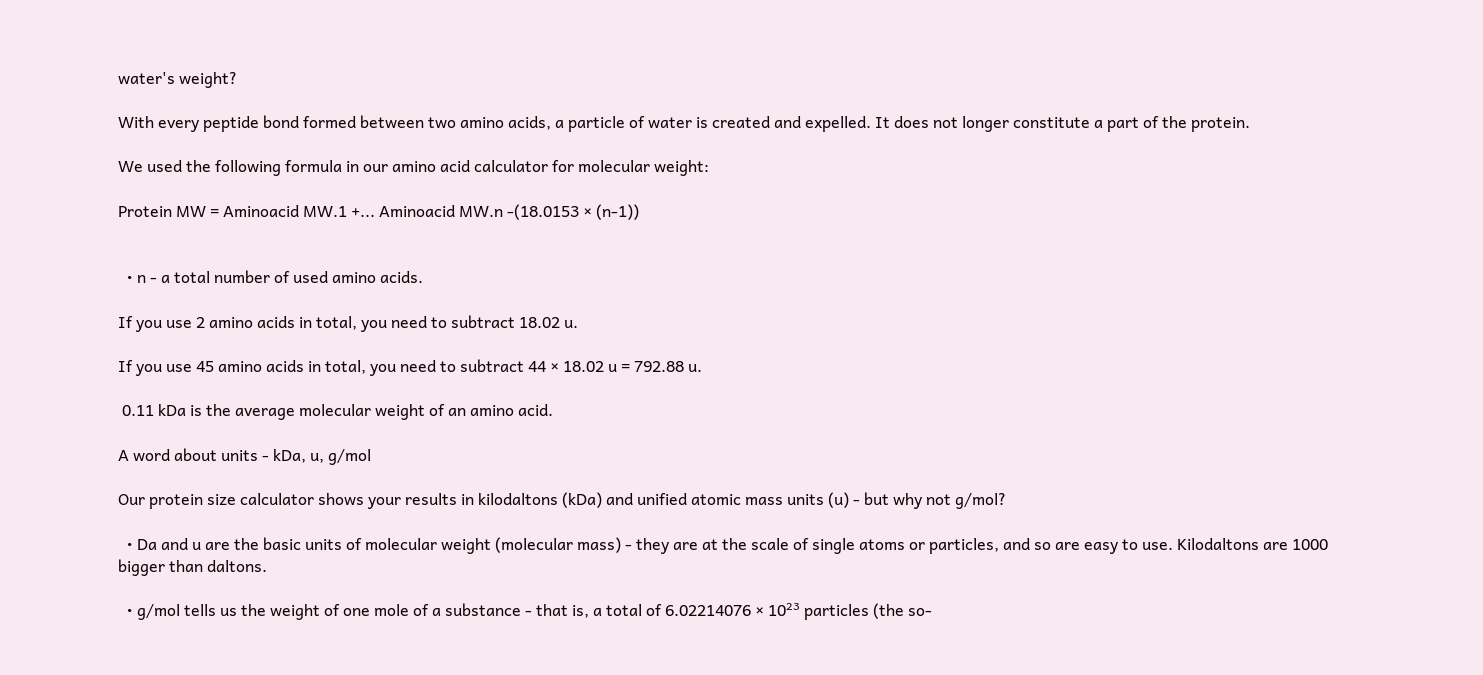water's weight?

With every peptide bond formed between two amino acids, a particle of water is created and expelled. It does not longer constitute a part of the protein.

We used the following formula in our amino acid calculator for molecular weight:

Protein MW = Aminoacid MW.1 +... Aminoacid MW.n -(18.0153 × (n-1))


  • n - a total number of used amino acids.

If you use 2 amino acids in total, you need to subtract 18.02 u.

If you use 45 amino acids in total, you need to subtract 44 × 18.02 u = 792.88 u.

 0.11 kDa is the average molecular weight of an amino acid.

A word about units - kDa, u, g/mol

Our protein size calculator shows your results in kilodaltons (kDa) and unified atomic mass units (u) - but why not g/mol?

  • Da and u are the basic units of molecular weight (molecular mass) - they are at the scale of single atoms or particles, and so are easy to use. Kilodaltons are 1000 bigger than daltons.

  • g/mol tells us the weight of one mole of a substance - that is, a total of 6.02214076 × 10²³ particles (the so-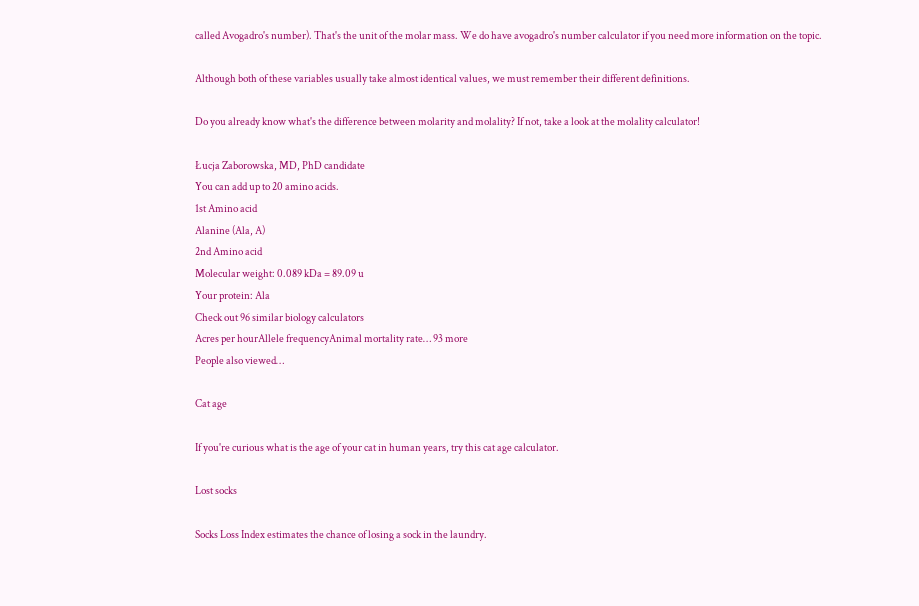called Avogadro's number). That's the unit of the molar mass. We do have avogadro's number calculator if you need more information on the topic.

Although both of these variables usually take almost identical values, we must remember their different definitions.

Do you already know what's the difference between molarity and molality? If not, take a look at the molality calculator!

Łucja Zaborowska, MD, PhD candidate
You can add up to 20 amino acids.
1st Amino acid
Alanine (Ala, A)
2nd Amino acid
Molecular weight: 0.089 kDa = 89.09 u
Your protein: Ala
Check out 96 similar biology calculators
Acres per hourAllele frequencyAnimal mortality rate… 93 more
People also viewed…

Cat age

If you're curious what is the age of your cat in human years, try this cat age calculator.

Lost socks

Socks Loss Index estimates the chance of losing a sock in the laundry.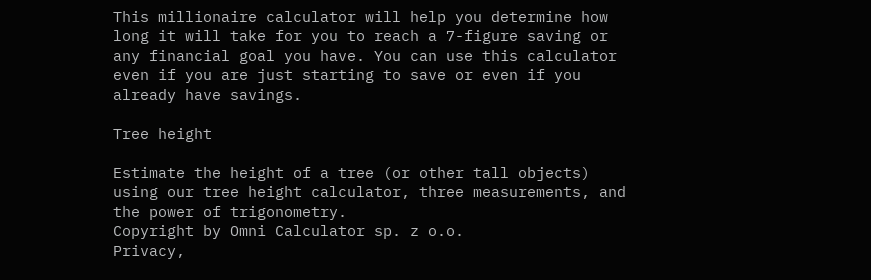This millionaire calculator will help you determine how long it will take for you to reach a 7-figure saving or any financial goal you have. You can use this calculator even if you are just starting to save or even if you already have savings.

Tree height

Estimate the height of a tree (or other tall objects) using our tree height calculator, three measurements, and the power of trigonometry.
Copyright by Omni Calculator sp. z o.o.
Privacy,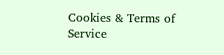Cookies & Terms of Service